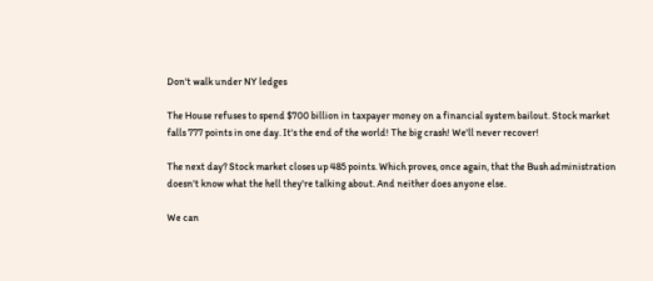Don't walk under NY ledges

The House refuses to spend $700 billion in taxpayer money on a financial system bailout. Stock market falls 777 points in one day. It's the end of the world! The big crash! We'll never recover!

The next day? Stock market closes up 485 points. Which proves, once again, that the Bush administration doesn't know what the hell they're talking about. And neither does anyone else.

We can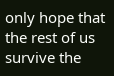only hope that the rest of us survive the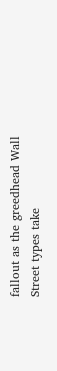fallout as the greedhead Wall Street types take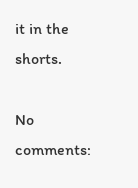it in the shorts.

No comments: